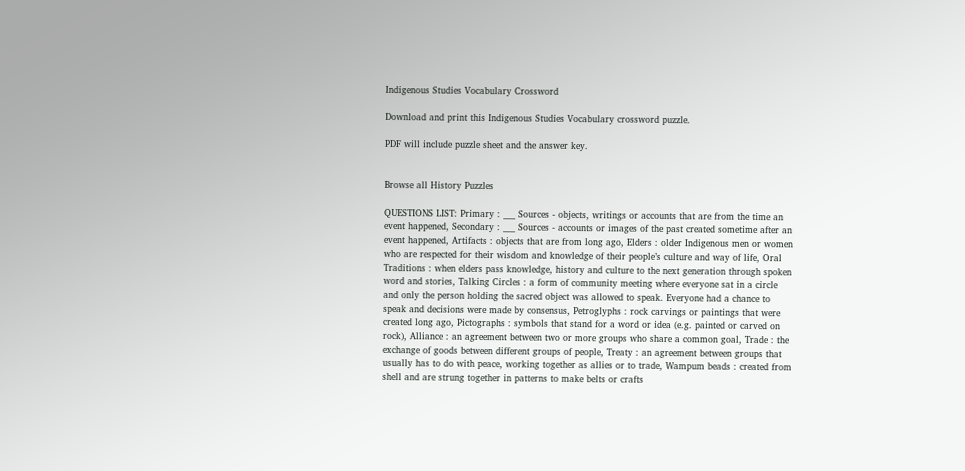Indigenous Studies Vocabulary Crossword

Download and print this Indigenous Studies Vocabulary crossword puzzle.

PDF will include puzzle sheet and the answer key.


Browse all History Puzzles

QUESTIONS LIST: Primary : ___ Sources - objects, writings or accounts that are from the time an event happened, Secondary : ___ Sources - accounts or images of the past created sometime after an event happened, Artifacts : objects that are from long ago, Elders : older Indigenous men or women who are respected for their wisdom and knowledge of their people’s culture and way of life, Oral Traditions : when elders pass knowledge, history and culture to the next generation through spoken word and stories, Talking Circles : a form of community meeting where everyone sat in a circle and only the person holding the sacred object was allowed to speak. Everyone had a chance to speak and decisions were made by consensus, Petroglyphs : rock carvings or paintings that were created long ago, Pictographs : symbols that stand for a word or idea (e.g. painted or carved on rock), Alliance : an agreement between two or more groups who share a common goal, Trade : the exchange of goods between different groups of people, Treaty : an agreement between groups that usually has to do with peace, working together as allies or to trade, Wampum beads : created from shell and are strung together in patterns to make belts or crafts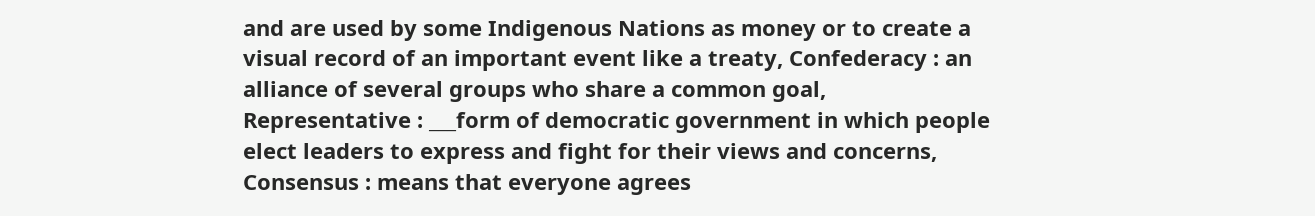and are used by some Indigenous Nations as money or to create a visual record of an important event like a treaty, Confederacy : an alliance of several groups who share a common goal, Representative : ___form of democratic government in which people elect leaders to express and fight for their views and concerns, Consensus : means that everyone agrees